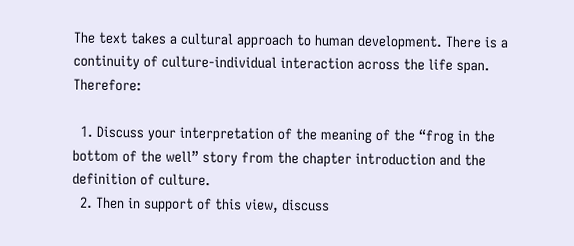The text takes a cultural approach to human development. There is a continuity of culture-individual interaction across the life span. Therefore:

  1. Discuss your interpretation of the meaning of the “frog in the bottom of the well” story from the chapter introduction and the definition of culture.
  2. Then in support of this view, discuss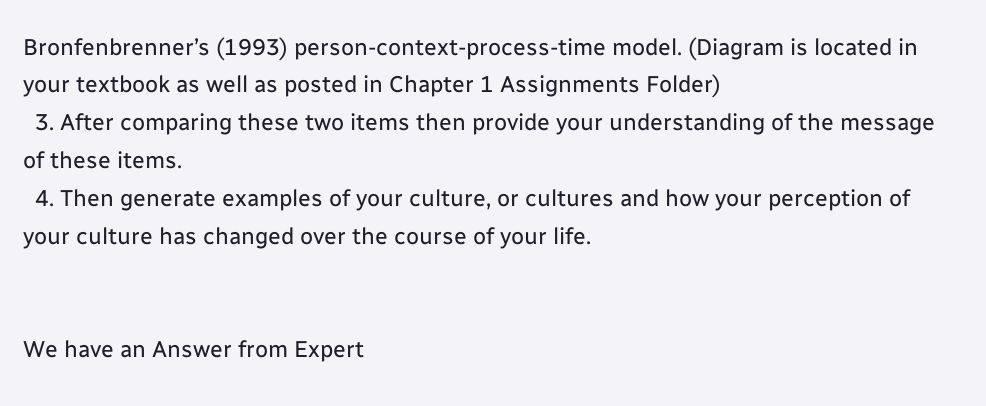Bronfenbrenner’s (1993) person-context-process-time model. (Diagram is located in your textbook as well as posted in Chapter 1 Assignments Folder)
  3. After comparing these two items then provide your understanding of the message of these items.
  4. Then generate examples of your culture, or cultures and how your perception of your culture has changed over the course of your life.


We have an Answer from Expert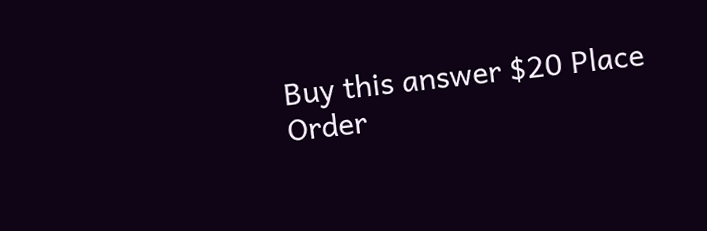Buy this answer $20 Place Order